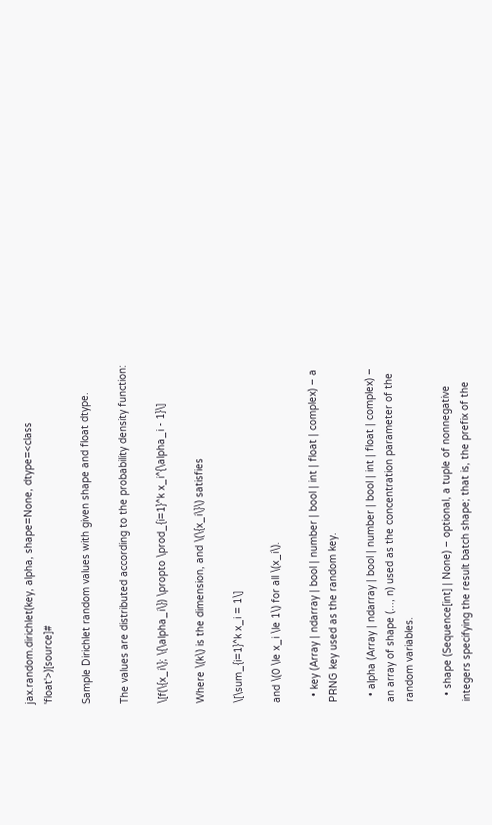jax.random.dirichlet(key, alpha, shape=None, dtype=<class 'float'>)[source]#

Sample Dirichlet random values with given shape and float dtype.

The values are distributed according to the probability density function:

\[f(\{x_i\}; \{\alpha_i\}) \propto \prod_{i=1}^k x_i^{\alpha_i - 1}\]

Where \(k\) is the dimension, and \(\{x_i\}\) satisfies

\[\sum_{i=1}^k x_i = 1\]

and \(0 \le x_i \le 1\) for all \(x_i\).

  • key (Array | ndarray | bool | number | bool | int | float | complex) – a PRNG key used as the random key.

  • alpha (Array | ndarray | bool | number | bool | int | float | complex) – an array of shape (..., n) used as the concentration parameter of the random variables.

  • shape (Sequence[int] | None) – optional, a tuple of nonnegative integers specifying the result batch shape; that is, the prefix of the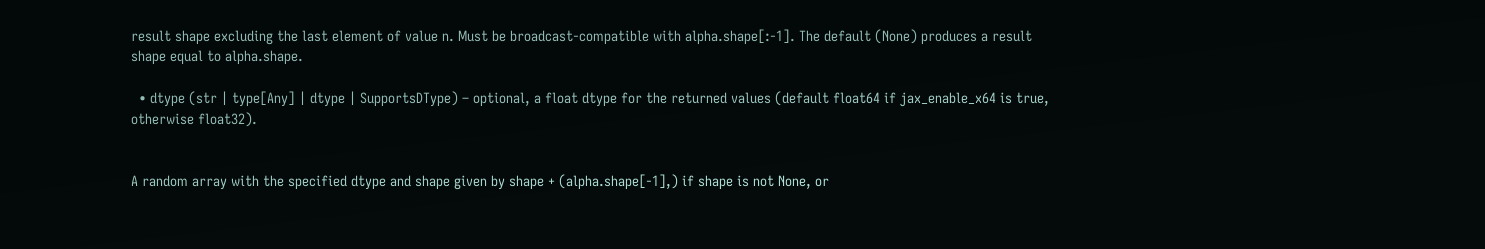result shape excluding the last element of value n. Must be broadcast-compatible with alpha.shape[:-1]. The default (None) produces a result shape equal to alpha.shape.

  • dtype (str | type[Any] | dtype | SupportsDType) – optional, a float dtype for the returned values (default float64 if jax_enable_x64 is true, otherwise float32).


A random array with the specified dtype and shape given by shape + (alpha.shape[-1],) if shape is not None, or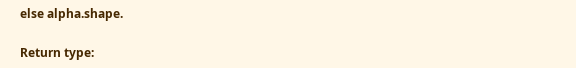else alpha.shape.

Return type: